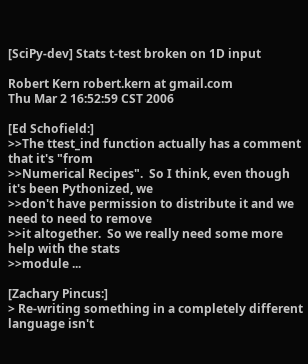[SciPy-dev] Stats t-test broken on 1D input

Robert Kern robert.kern at gmail.com
Thu Mar 2 16:52:59 CST 2006

[Ed Schofield:]
>>The ttest_ind function actually has a comment that it's "from
>>Numerical Recipes".  So I think, even though it's been Pythonized, we
>>don't have permission to distribute it and we need to need to remove
>>it altogether.  So we really need some more help with the stats
>>module ...

[Zachary Pincus:]
> Re-writing something in a completely different language isn't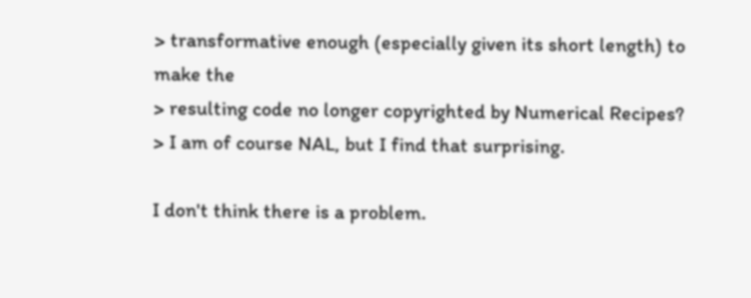> transformative enough (especially given its short length) to make the
> resulting code no longer copyrighted by Numerical Recipes?
> I am of course NAL, but I find that surprising.

I don't think there is a problem.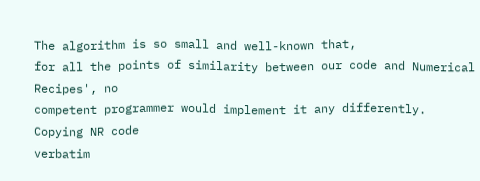The algorithm is so small and well-known that,
for all the points of similarity between our code and Numerical Recipes', no
competent programmer would implement it any differently. Copying NR code
verbatim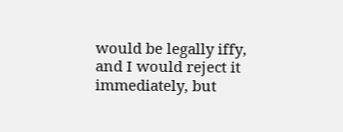would be legally iffy, and I would reject it immediately, but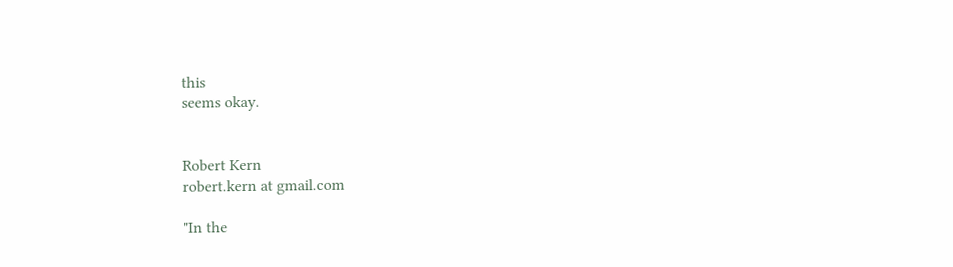this
seems okay.


Robert Kern
robert.kern at gmail.com

"In the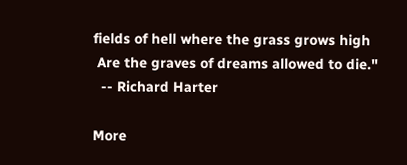fields of hell where the grass grows high
 Are the graves of dreams allowed to die."
  -- Richard Harter

More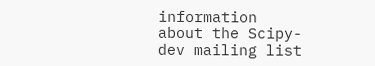information about the Scipy-dev mailing list